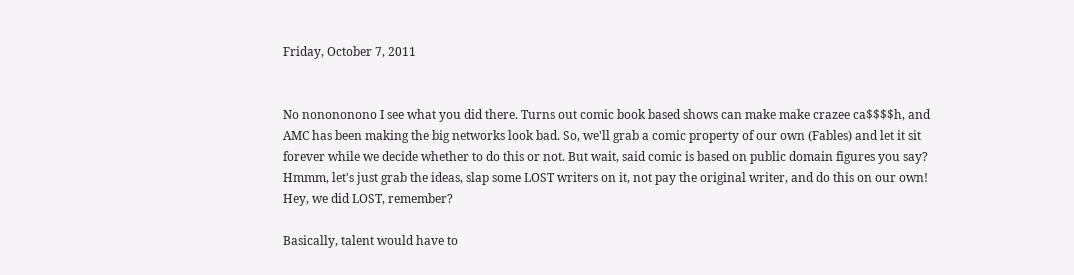Friday, October 7, 2011


No nonononono I see what you did there. Turns out comic book based shows can make make crazee ca$$$$h, and AMC has been making the big networks look bad. So, we'll grab a comic property of our own (Fables) and let it sit forever while we decide whether to do this or not. But wait, said comic is based on public domain figures you say? Hmmm, let's just grab the ideas, slap some LOST writers on it, not pay the original writer, and do this on our own! Hey, we did LOST, remember?

Basically, talent would have to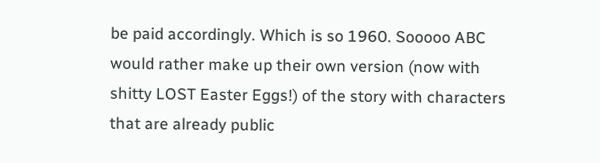be paid accordingly. Which is so 1960. Sooooo ABC would rather make up their own version (now with shitty LOST Easter Eggs!) of the story with characters that are already public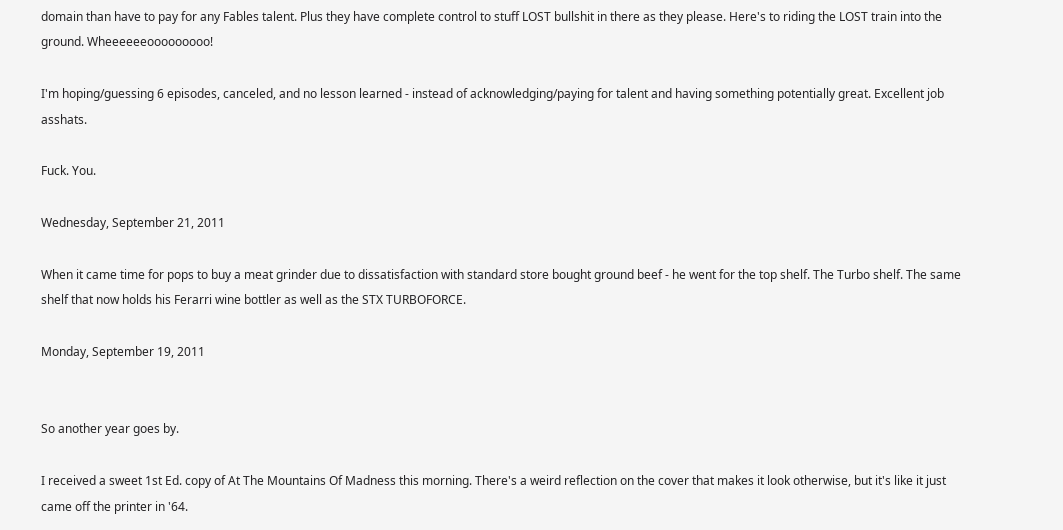domain than have to pay for any Fables talent. Plus they have complete control to stuff LOST bullshit in there as they please. Here's to riding the LOST train into the ground. Wheeeeeeooooooooo!

I'm hoping/guessing 6 episodes, canceled, and no lesson learned - instead of acknowledging/paying for talent and having something potentially great. Excellent job asshats.

Fuck. You.

Wednesday, September 21, 2011

When it came time for pops to buy a meat grinder due to dissatisfaction with standard store bought ground beef - he went for the top shelf. The Turbo shelf. The same shelf that now holds his Ferarri wine bottler as well as the STX TURBOFORCE.

Monday, September 19, 2011


So another year goes by.

I received a sweet 1st Ed. copy of At The Mountains Of Madness this morning. There's a weird reflection on the cover that makes it look otherwise, but it's like it just came off the printer in '64.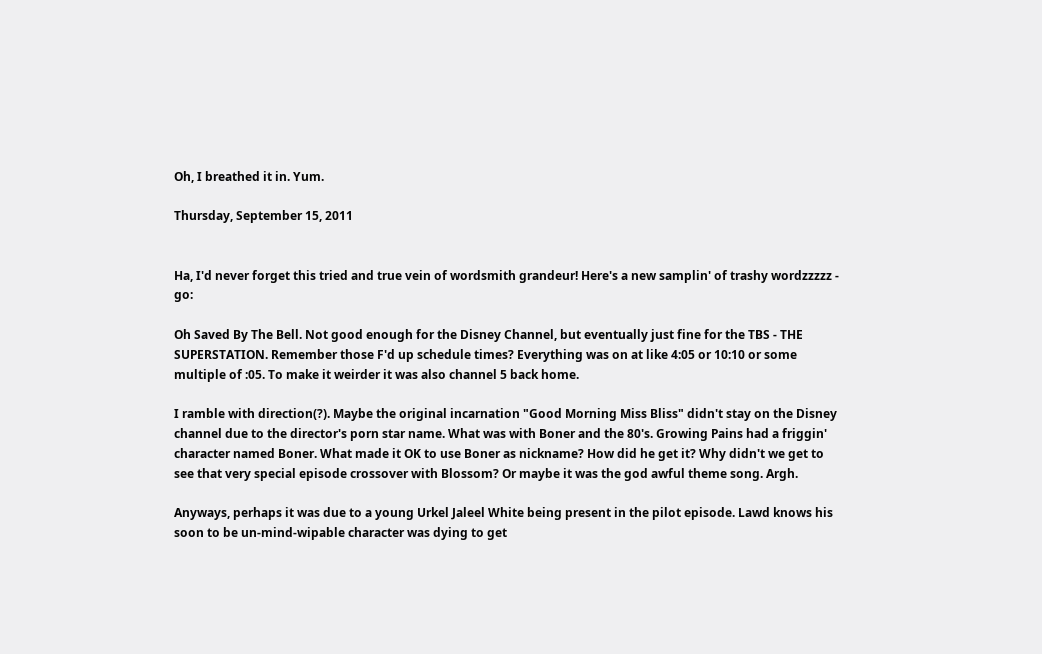Oh, I breathed it in. Yum.

Thursday, September 15, 2011


Ha, I'd never forget this tried and true vein of wordsmith grandeur! Here's a new samplin' of trashy wordzzzzz - go:

Oh Saved By The Bell. Not good enough for the Disney Channel, but eventually just fine for the TBS - THE SUPERSTATION. Remember those F'd up schedule times? Everything was on at like 4:05 or 10:10 or some multiple of :05. To make it weirder it was also channel 5 back home.

I ramble with direction(?). Maybe the original incarnation "Good Morning Miss Bliss" didn't stay on the Disney channel due to the director's porn star name. What was with Boner and the 80's. Growing Pains had a friggin' character named Boner. What made it OK to use Boner as nickname? How did he get it? Why didn't we get to see that very special episode crossover with Blossom? Or maybe it was the god awful theme song. Argh.

Anyways, perhaps it was due to a young Urkel Jaleel White being present in the pilot episode. Lawd knows his soon to be un-mind-wipable character was dying to get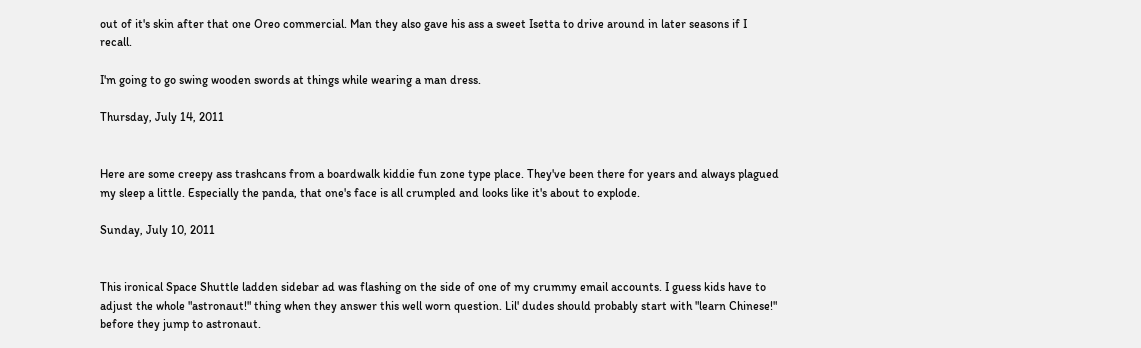out of it's skin after that one Oreo commercial. Man they also gave his ass a sweet Isetta to drive around in later seasons if I recall.

I'm going to go swing wooden swords at things while wearing a man dress.

Thursday, July 14, 2011


Here are some creepy ass trashcans from a boardwalk kiddie fun zone type place. They've been there for years and always plagued my sleep a little. Especially the panda, that one's face is all crumpled and looks like it's about to explode.

Sunday, July 10, 2011


This ironical Space Shuttle ladden sidebar ad was flashing on the side of one of my crummy email accounts. I guess kids have to adjust the whole "astronaut!" thing when they answer this well worn question. Lil' dudes should probably start with "learn Chinese!" before they jump to astronaut.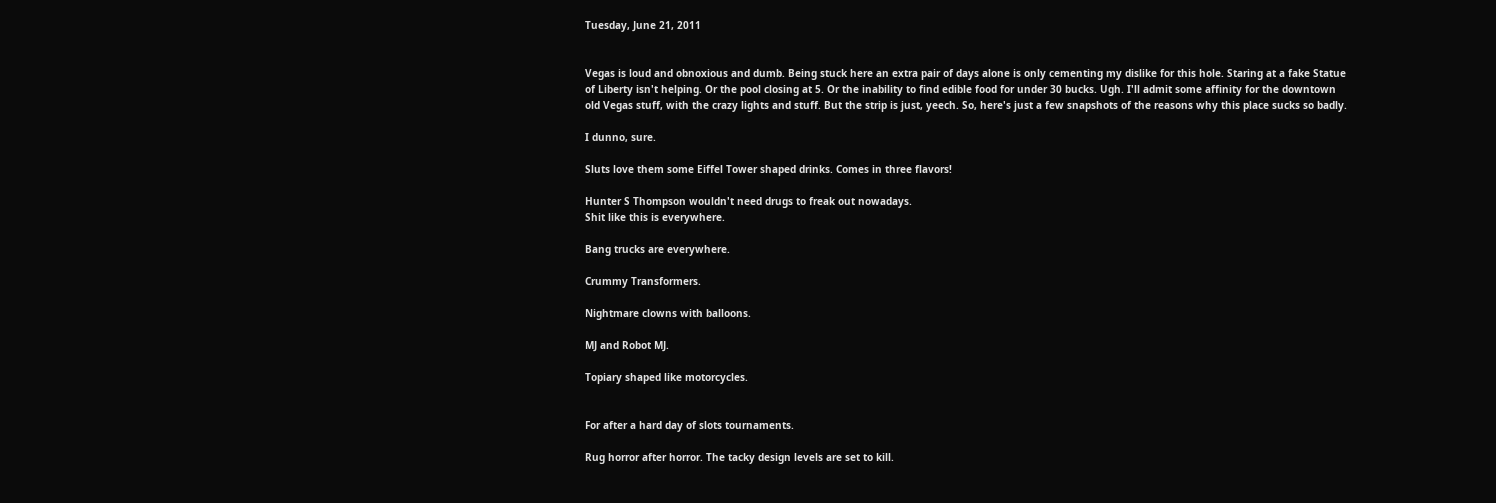Tuesday, June 21, 2011


Vegas is loud and obnoxious and dumb. Being stuck here an extra pair of days alone is only cementing my dislike for this hole. Staring at a fake Statue of Liberty isn't helping. Or the pool closing at 5. Or the inability to find edible food for under 30 bucks. Ugh. I'll admit some affinity for the downtown old Vegas stuff, with the crazy lights and stuff. But the strip is just, yeech. So, here's just a few snapshots of the reasons why this place sucks so badly.

I dunno, sure.

Sluts love them some Eiffel Tower shaped drinks. Comes in three flavors!

Hunter S Thompson wouldn't need drugs to freak out nowadays.
Shit like this is everywhere.

Bang trucks are everywhere.

Crummy Transformers.

Nightmare clowns with balloons.

MJ and Robot MJ.

Topiary shaped like motorcycles.


For after a hard day of slots tournaments.

Rug horror after horror. The tacky design levels are set to kill.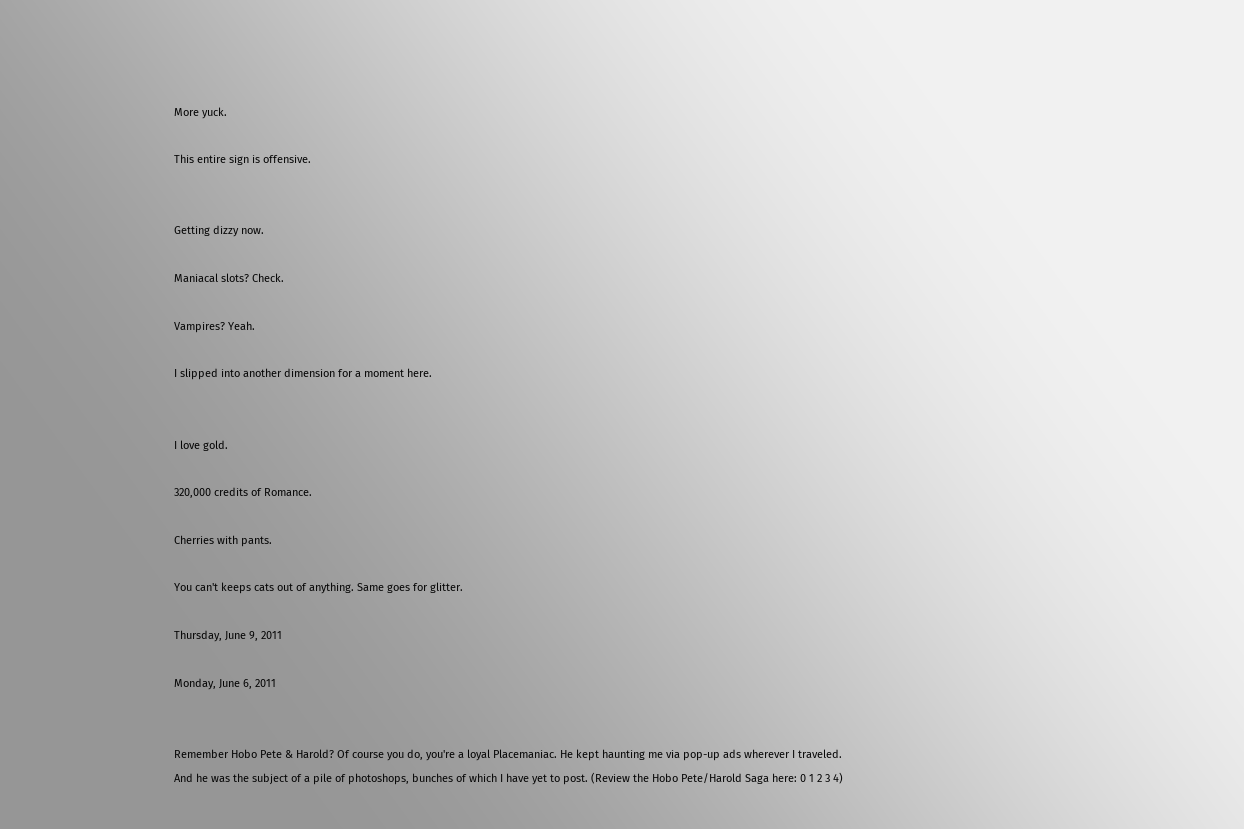More yuck.

This entire sign is offensive.


Getting dizzy now.

Maniacal slots? Check.

Vampires? Yeah.

I slipped into another dimension for a moment here.


I love gold.

320,000 credits of Romance.

Cherries with pants.

You can't keeps cats out of anything. Same goes for glitter.

Thursday, June 9, 2011

Monday, June 6, 2011


Remember Hobo Pete & Harold? Of course you do, you're a loyal Placemaniac. He kept haunting me via pop-up ads wherever I traveled. And he was the subject of a pile of photoshops, bunches of which I have yet to post. (Review the Hobo Pete/Harold Saga here: 0 1 2 3 4)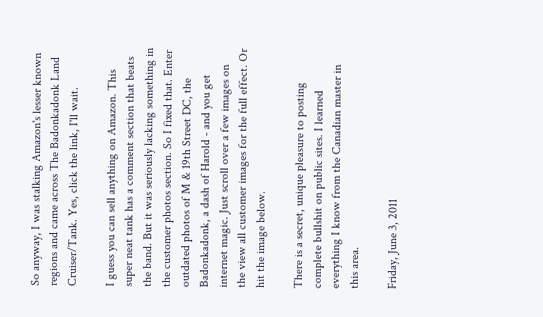So anyway, I was stalking Amazon's lesser known regions and came across The Badonkadonk Land Cruiser/Tank. Yes, click the link, I'll wait.

I guess you can sell anything on Amazon. This super neat tank has a comment section that beats the band. But it was seriously lacking something in the customer photos section. So I fixed that. Enter outdated photos of M & 19th Street DC, the Badonkadonk, a dash of Harold - and you get internet magic. Just scroll over a few images on the view all customer images for the full effect. Or hit the image below.

There is a secret, unique pleasure to posting complete bullshit on public sites. I learned everything I know from the Canadian master in this area.

Friday, June 3, 2011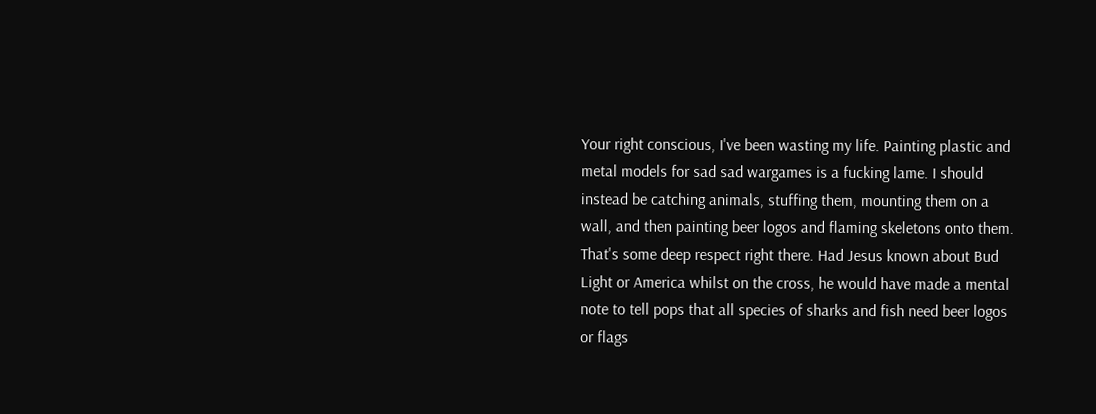Your right conscious, I've been wasting my life. Painting plastic and metal models for sad sad wargames is a fucking lame. I should instead be catching animals, stuffing them, mounting them on a wall, and then painting beer logos and flaming skeletons onto them. That's some deep respect right there. Had Jesus known about Bud Light or America whilst on the cross, he would have made a mental note to tell pops that all species of sharks and fish need beer logos or flags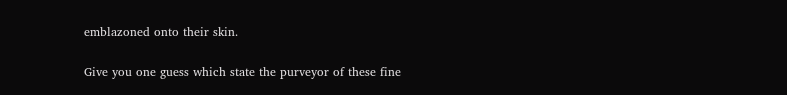emblazoned onto their skin.

Give you one guess which state the purveyor of these fine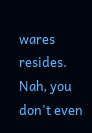wares resides. Nah, you don't even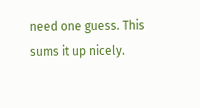need one guess. This sums it up nicely.